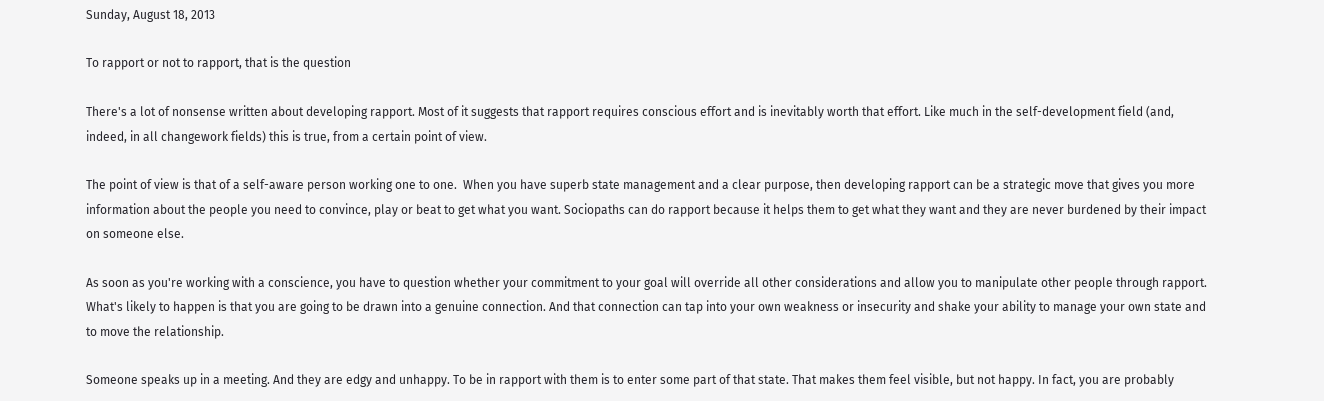Sunday, August 18, 2013

To rapport or not to rapport, that is the question

There's a lot of nonsense written about developing rapport. Most of it suggests that rapport requires conscious effort and is inevitably worth that effort. Like much in the self-development field (and, indeed, in all changework fields) this is true, from a certain point of view.

The point of view is that of a self-aware person working one to one.  When you have superb state management and a clear purpose, then developing rapport can be a strategic move that gives you more information about the people you need to convince, play or beat to get what you want. Sociopaths can do rapport because it helps them to get what they want and they are never burdened by their impact on someone else.

As soon as you're working with a conscience, you have to question whether your commitment to your goal will override all other considerations and allow you to manipulate other people through rapport. What's likely to happen is that you are going to be drawn into a genuine connection. And that connection can tap into your own weakness or insecurity and shake your ability to manage your own state and to move the relationship.

Someone speaks up in a meeting. And they are edgy and unhappy. To be in rapport with them is to enter some part of that state. That makes them feel visible, but not happy. In fact, you are probably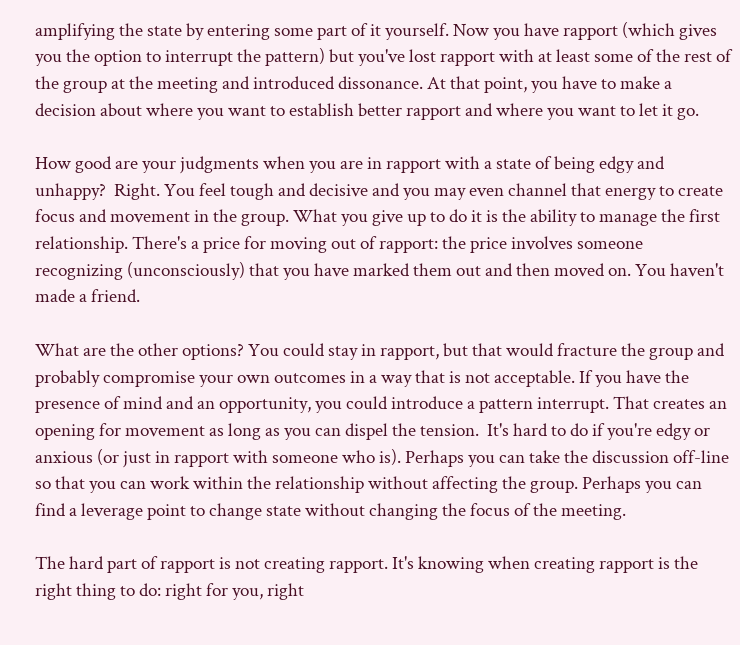amplifying the state by entering some part of it yourself. Now you have rapport (which gives you the option to interrupt the pattern) but you've lost rapport with at least some of the rest of the group at the meeting and introduced dissonance. At that point, you have to make a decision about where you want to establish better rapport and where you want to let it go.

How good are your judgments when you are in rapport with a state of being edgy and unhappy?  Right. You feel tough and decisive and you may even channel that energy to create focus and movement in the group. What you give up to do it is the ability to manage the first relationship. There's a price for moving out of rapport: the price involves someone recognizing (unconsciously) that you have marked them out and then moved on. You haven't made a friend.

What are the other options? You could stay in rapport, but that would fracture the group and probably compromise your own outcomes in a way that is not acceptable. If you have the presence of mind and an opportunity, you could introduce a pattern interrupt. That creates an opening for movement as long as you can dispel the tension.  It's hard to do if you're edgy or anxious (or just in rapport with someone who is). Perhaps you can take the discussion off-line so that you can work within the relationship without affecting the group. Perhaps you can find a leverage point to change state without changing the focus of the meeting.

The hard part of rapport is not creating rapport. It's knowing when creating rapport is the right thing to do: right for you, right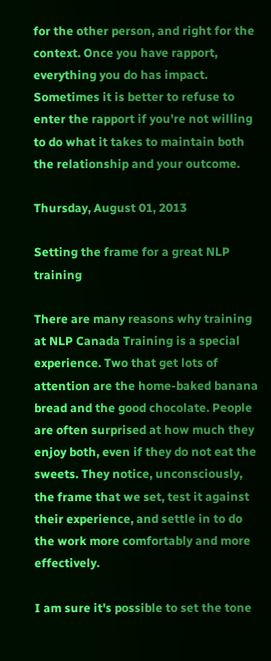for the other person, and right for the context. Once you have rapport, everything you do has impact. Sometimes it is better to refuse to enter the rapport if you're not willing to do what it takes to maintain both the relationship and your outcome.

Thursday, August 01, 2013

Setting the frame for a great NLP training

There are many reasons why training at NLP Canada Training is a special experience. Two that get lots of attention are the home-baked banana bread and the good chocolate. People are often surprised at how much they enjoy both, even if they do not eat the sweets. They notice, unconsciously, the frame that we set, test it against their experience, and settle in to do the work more comfortably and more effectively.

I am sure it's possible to set the tone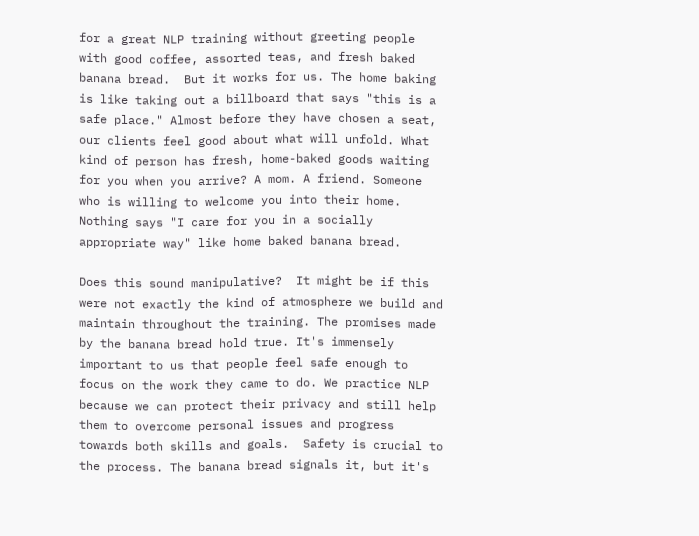for a great NLP training without greeting people with good coffee, assorted teas, and fresh baked banana bread.  But it works for us. The home baking is like taking out a billboard that says "this is a safe place." Almost before they have chosen a seat, our clients feel good about what will unfold. What kind of person has fresh, home-baked goods waiting for you when you arrive? A mom. A friend. Someone who is willing to welcome you into their home.  Nothing says "I care for you in a socially appropriate way" like home baked banana bread.

Does this sound manipulative?  It might be if this were not exactly the kind of atmosphere we build and maintain throughout the training. The promises made by the banana bread hold true. It's immensely important to us that people feel safe enough to focus on the work they came to do. We practice NLP because we can protect their privacy and still help them to overcome personal issues and progress towards both skills and goals.  Safety is crucial to the process. The banana bread signals it, but it's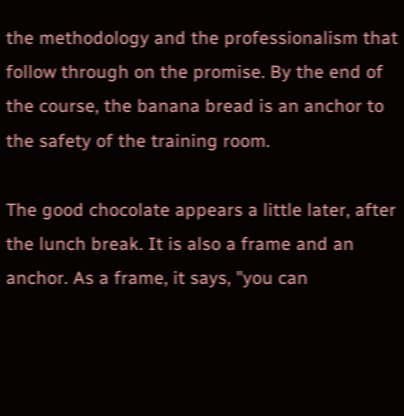the methodology and the professionalism that follow through on the promise. By the end of the course, the banana bread is an anchor to the safety of the training room.

The good chocolate appears a little later, after the lunch break. It is also a frame and an anchor. As a frame, it says, "you can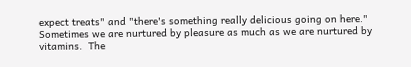expect treats" and "there's something really delicious going on here." Sometimes we are nurtured by pleasure as much as we are nurtured by vitamins.  The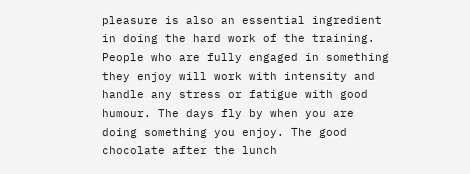pleasure is also an essential ingredient in doing the hard work of the training. People who are fully engaged in something they enjoy will work with intensity and handle any stress or fatigue with good humour. The days fly by when you are doing something you enjoy. The good chocolate after the lunch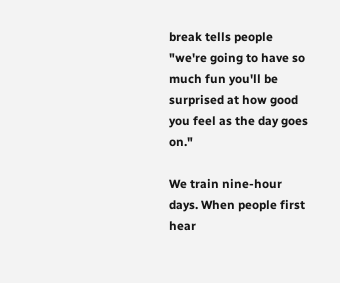break tells people "we're going to have so much fun you'll be surprised at how good you feel as the day goes on."

We train nine-hour days. When people first hear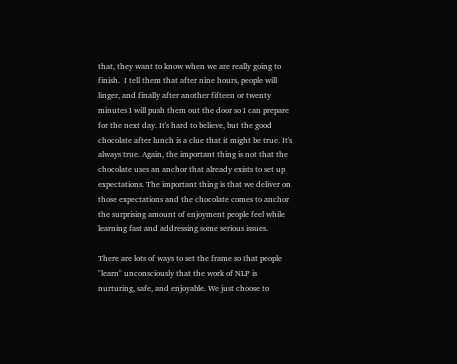that, they want to know when we are really going to finish.  I tell them that after nine hours, people will linger, and finally after another fifteen or twenty minutes I will push them out the door so I can prepare for the next day. It's hard to believe, but the good chocolate after lunch is a clue that it might be true. It's always true. Again, the important thing is not that the chocolate uses an anchor that already exists to set up expectations. The important thing is that we deliver on those expectations and the chocolate comes to anchor the surprising amount of enjoyment people feel while learning fast and addressing some serious issues.

There are lots of ways to set the frame so that people "learn" unconsciously that the work of NLP is nurturing, safe, and enjoyable. We just choose to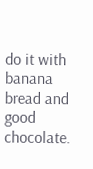do it with banana bread and good chocolate.